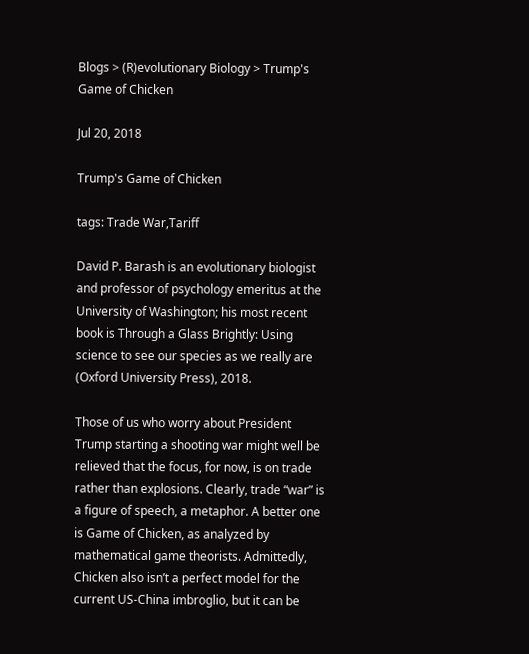Blogs > (R)evolutionary Biology > Trump's Game of Chicken

Jul 20, 2018

Trump's Game of Chicken

tags: Trade War,Tariff

David P. Barash is an evolutionary biologist and professor of psychology emeritus at the University of Washington; his most recent book is Through a Glass Brightly: Using science to see our species as we really are (Oxford University Press), 2018.

Those of us who worry about President Trump starting a shooting war might well be relieved that the focus, for now, is on trade rather than explosions. Clearly, trade “war” is a figure of speech, a metaphor. A better one is Game of Chicken, as analyzed by mathematical game theorists. Admittedly, Chicken also isn’t a perfect model for the current US-China imbroglio, but it can be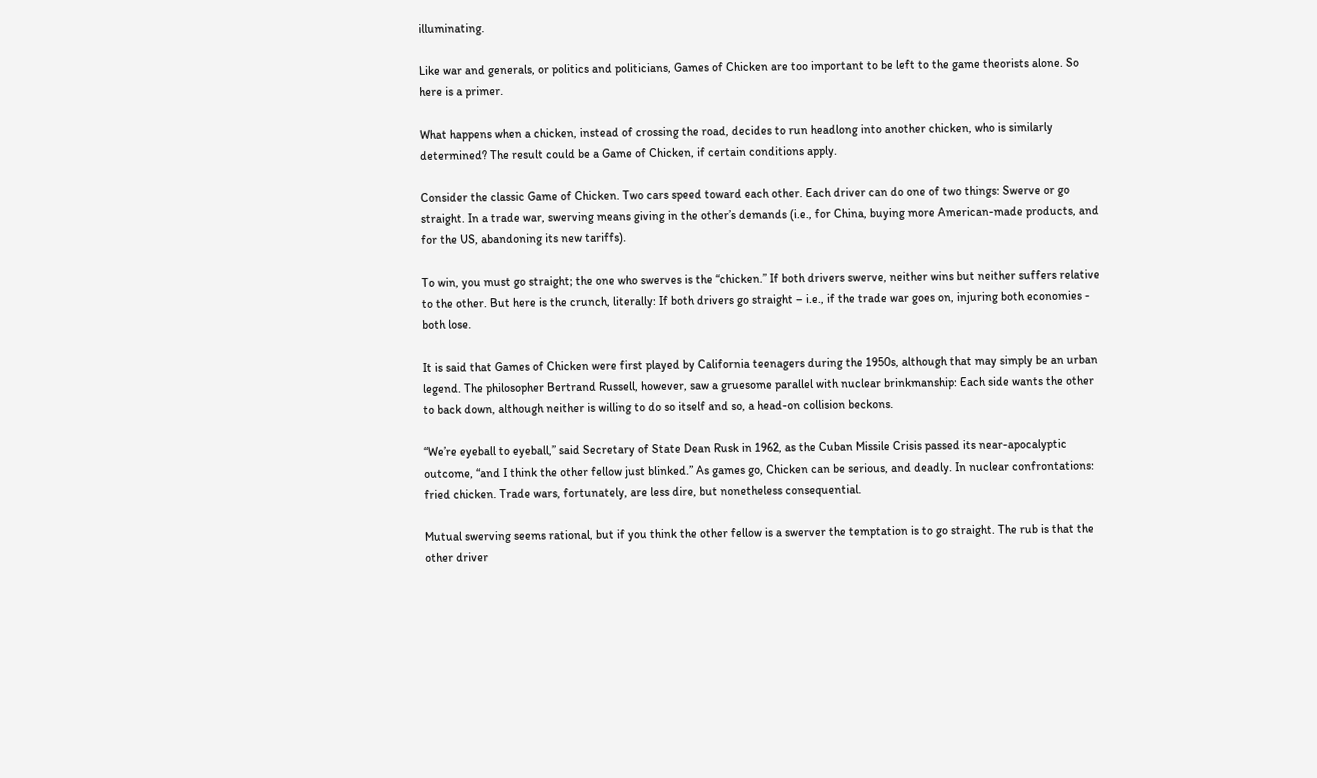illuminating.

Like war and generals, or politics and politicians, Games of Chicken are too important to be left to the game theorists alone. So here is a primer.

What happens when a chicken, instead of crossing the road, decides to run headlong into another chicken, who is similarly determined? The result could be a Game of Chicken, if certain conditions apply.

Consider the classic Game of Chicken. Two cars speed toward each other. Each driver can do one of two things: Swerve or go straight. In a trade war, swerving means giving in the other’s demands (i.e., for China, buying more American-made products, and for the US, abandoning its new tariffs).

To win, you must go straight; the one who swerves is the “chicken.” If both drivers swerve, neither wins but neither suffers relative to the other. But here is the crunch, literally: If both drivers go straight – i.e., if the trade war goes on, injuring both economies - both lose.

It is said that Games of Chicken were first played by California teenagers during the 1950s, although that may simply be an urban legend. The philosopher Bertrand Russell, however, saw a gruesome parallel with nuclear brinkmanship: Each side wants the other to back down, although neither is willing to do so itself and so, a head-on collision beckons.

“We’re eyeball to eyeball,” said Secretary of State Dean Rusk in 1962, as the Cuban Missile Crisis passed its near-apocalyptic outcome, “and I think the other fellow just blinked.” As games go, Chicken can be serious, and deadly. In nuclear confrontations: fried chicken. Trade wars, fortunately, are less dire, but nonetheless consequential.

Mutual swerving seems rational, but if you think the other fellow is a swerver the temptation is to go straight. The rub is that the other driver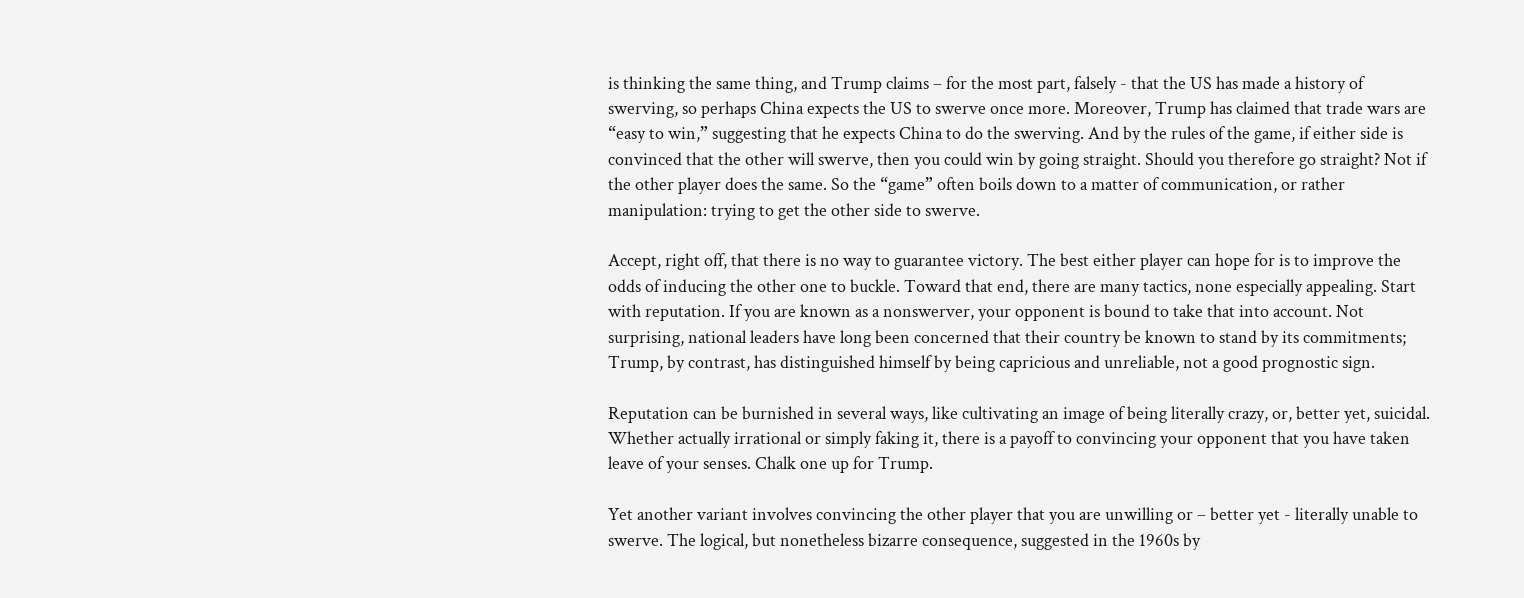is thinking the same thing, and Trump claims – for the most part, falsely - that the US has made a history of swerving, so perhaps China expects the US to swerve once more. Moreover, Trump has claimed that trade wars are “easy to win,” suggesting that he expects China to do the swerving. And by the rules of the game, if either side is convinced that the other will swerve, then you could win by going straight. Should you therefore go straight? Not if the other player does the same. So the “game” often boils down to a matter of communication, or rather manipulation: trying to get the other side to swerve.

Accept, right off, that there is no way to guarantee victory. The best either player can hope for is to improve the odds of inducing the other one to buckle. Toward that end, there are many tactics, none especially appealing. Start with reputation. If you are known as a nonswerver, your opponent is bound to take that into account. Not surprising, national leaders have long been concerned that their country be known to stand by its commitments; Trump, by contrast, has distinguished himself by being capricious and unreliable, not a good prognostic sign.

Reputation can be burnished in several ways, like cultivating an image of being literally crazy, or, better yet, suicidal. Whether actually irrational or simply faking it, there is a payoff to convincing your opponent that you have taken leave of your senses. Chalk one up for Trump.

Yet another variant involves convincing the other player that you are unwilling or – better yet - literally unable to swerve. The logical, but nonetheless bizarre consequence, suggested in the 1960s by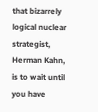that bizarrely logical nuclear strategist, Herman Kahn, is to wait until you have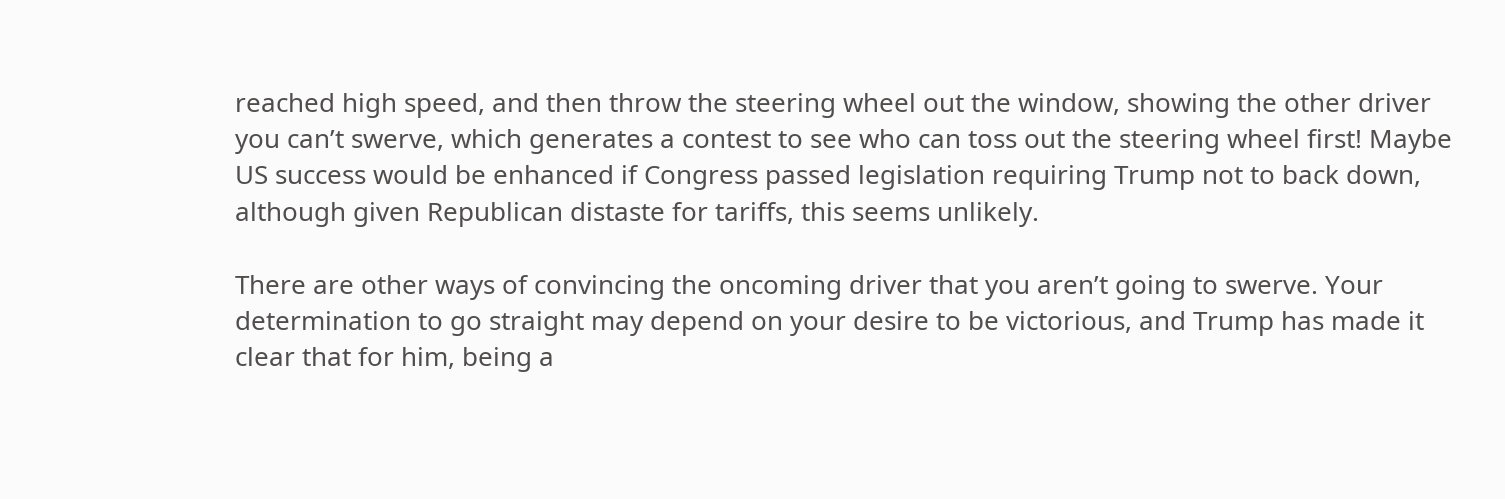reached high speed, and then throw the steering wheel out the window, showing the other driver you can’t swerve, which generates a contest to see who can toss out the steering wheel first! Maybe US success would be enhanced if Congress passed legislation requiring Trump not to back down, although given Republican distaste for tariffs, this seems unlikely.

There are other ways of convincing the oncoming driver that you aren’t going to swerve. Your determination to go straight may depend on your desire to be victorious, and Trump has made it clear that for him, being a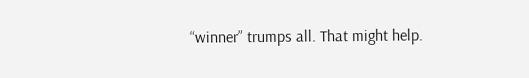“winner” trumps all. That might help.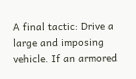A final tactic: Drive a large and imposing vehicle. If an armored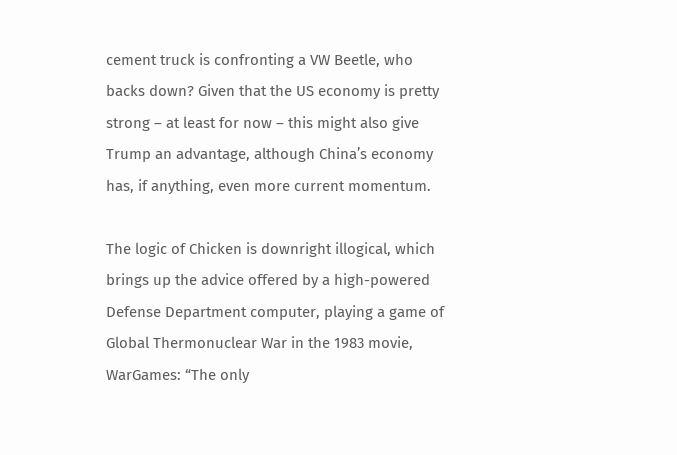cement truck is confronting a VW Beetle, who backs down? Given that the US economy is pretty strong – at least for now – this might also give Trump an advantage, although China’s economy has, if anything, even more current momentum.

The logic of Chicken is downright illogical, which brings up the advice offered by a high-powered Defense Department computer, playing a game of Global Thermonuclear War in the 1983 movie, WarGames: “The only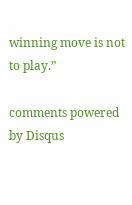winning move is not to play.”

comments powered by Disqus